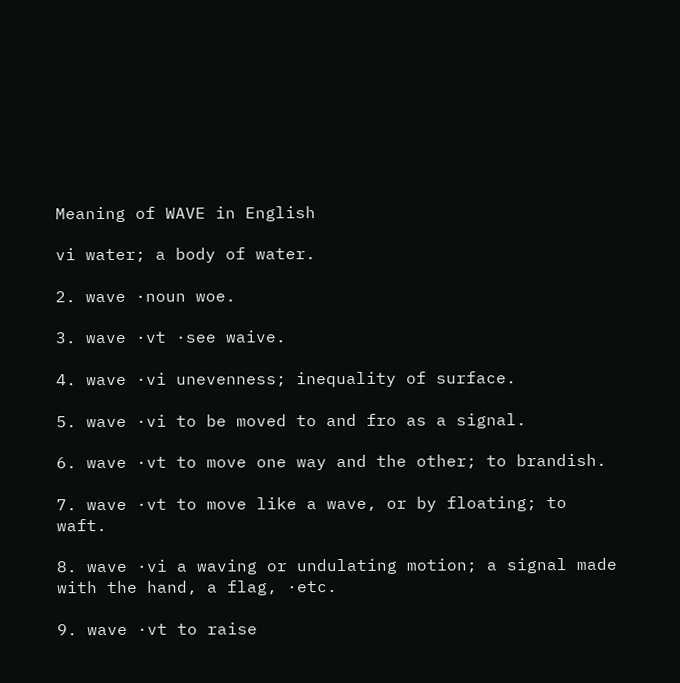Meaning of WAVE in English

vi water; a body of water.

2. wave ·noun woe.

3. wave ·vt ·see waive.

4. wave ·vi unevenness; inequality of surface.

5. wave ·vi to be moved to and fro as a signal.

6. wave ·vt to move one way and the other; to brandish.

7. wave ·vt to move like a wave, or by floating; to waft.

8. wave ·vi a waving or undulating motion; a signal made with the hand, a flag, ·etc.

9. wave ·vt to raise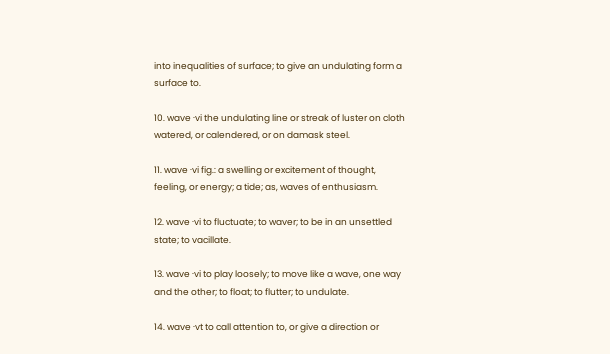into inequalities of surface; to give an undulating form a surface to.

10. wave ·vi the undulating line or streak of luster on cloth watered, or calendered, or on damask steel.

11. wave ·vi fig.: a swelling or excitement of thought, feeling, or energy; a tide; as, waves of enthusiasm.

12. wave ·vi to fluctuate; to waver; to be in an unsettled state; to vacillate.

13. wave ·vi to play loosely; to move like a wave, one way and the other; to float; to flutter; to undulate.

14. wave ·vt to call attention to, or give a direction or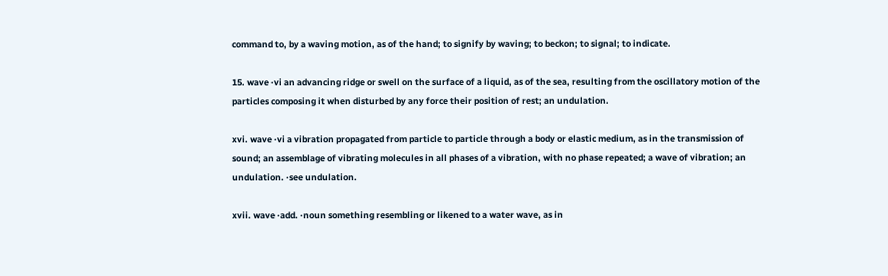command to, by a waving motion, as of the hand; to signify by waving; to beckon; to signal; to indicate.

15. wave ·vi an advancing ridge or swell on the surface of a liquid, as of the sea, resulting from the oscillatory motion of the particles composing it when disturbed by any force their position of rest; an undulation.

xvi. wave ·vi a vibration propagated from particle to particle through a body or elastic medium, as in the transmission of sound; an assemblage of vibrating molecules in all phases of a vibration, with no phase repeated; a wave of vibration; an undulation. ·see undulation.

xvii. wave ·add. ·noun something resembling or likened to a water wave, as in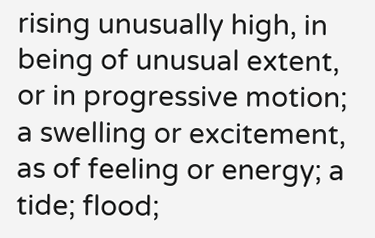rising unusually high, in being of unusual extent, or in progressive motion; a swelling or excitement, as of feeling or energy; a tide; flood;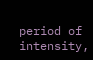period of intensity,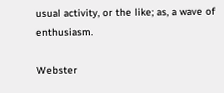usual activity, or the like; as, a wave of enthusiasm.

Webster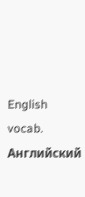English vocab.      Английский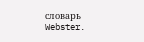словарь Webster.